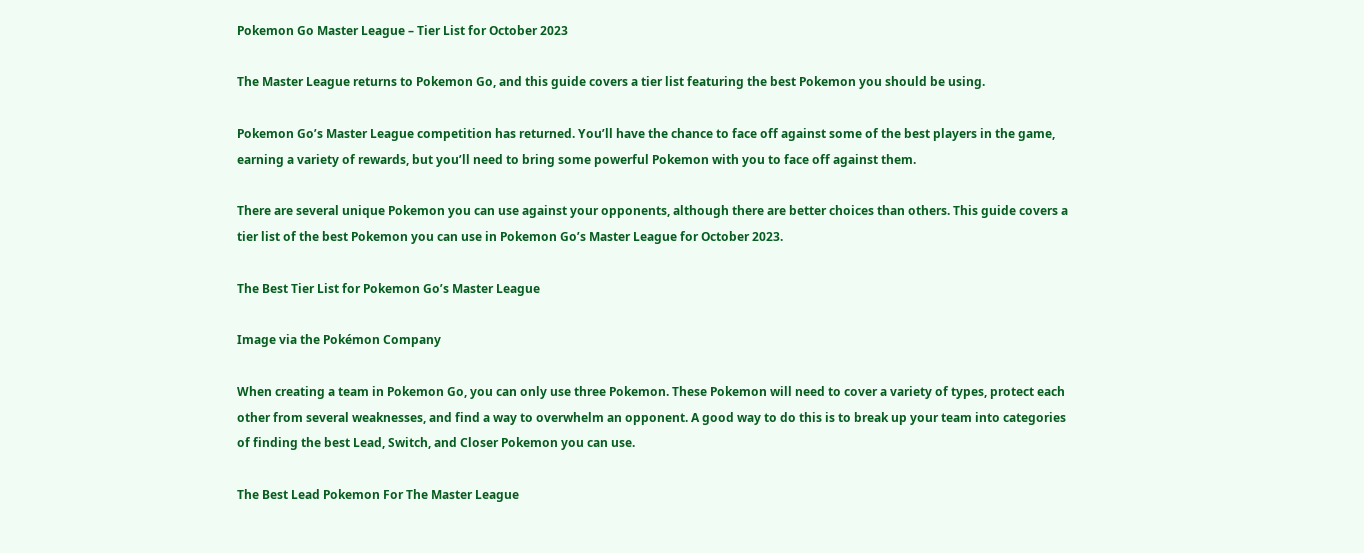Pokemon Go Master League – Tier List for October 2023

The Master League returns to Pokemon Go, and this guide covers a tier list featuring the best Pokemon you should be using.

Pokemon Go’s Master League competition has returned. You’ll have the chance to face off against some of the best players in the game, earning a variety of rewards, but you’ll need to bring some powerful Pokemon with you to face off against them.

There are several unique Pokemon you can use against your opponents, although there are better choices than others. This guide covers a tier list of the best Pokemon you can use in Pokemon Go’s Master League for October 2023.

The Best Tier List for Pokemon Go’s Master League

Image via the Pokémon Company

When creating a team in Pokemon Go, you can only use three Pokemon. These Pokemon will need to cover a variety of types, protect each other from several weaknesses, and find a way to overwhelm an opponent. A good way to do this is to break up your team into categories of finding the best Lead, Switch, and Closer Pokemon you can use.

The Best Lead Pokemon For The Master League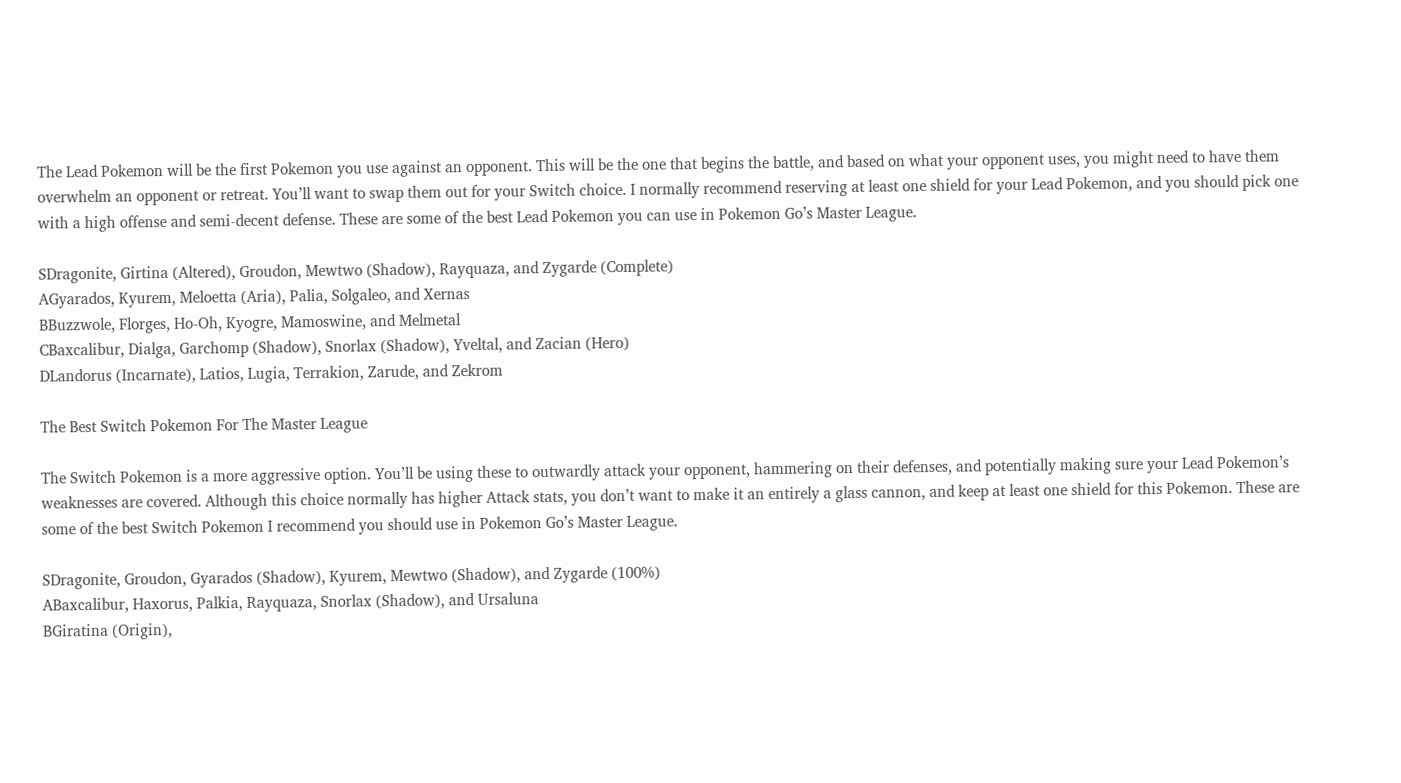The Lead Pokemon will be the first Pokemon you use against an opponent. This will be the one that begins the battle, and based on what your opponent uses, you might need to have them overwhelm an opponent or retreat. You’ll want to swap them out for your Switch choice. I normally recommend reserving at least one shield for your Lead Pokemon, and you should pick one with a high offense and semi-decent defense. These are some of the best Lead Pokemon you can use in Pokemon Go’s Master League.

SDragonite, Girtina (Altered), Groudon, Mewtwo (Shadow), Rayquaza, and Zygarde (Complete)
AGyarados, Kyurem, Meloetta (Aria), Palia, Solgaleo, and Xernas
BBuzzwole, Florges, Ho-Oh, Kyogre, Mamoswine, and Melmetal
CBaxcalibur, Dialga, Garchomp (Shadow), Snorlax (Shadow), Yveltal, and Zacian (Hero)
DLandorus (Incarnate), Latios, Lugia, Terrakion, Zarude, and Zekrom

The Best Switch Pokemon For The Master League

The Switch Pokemon is a more aggressive option. You’ll be using these to outwardly attack your opponent, hammering on their defenses, and potentially making sure your Lead Pokemon’s weaknesses are covered. Although this choice normally has higher Attack stats, you don’t want to make it an entirely a glass cannon, and keep at least one shield for this Pokemon. These are some of the best Switch Pokemon I recommend you should use in Pokemon Go’s Master League.

SDragonite, Groudon, Gyarados (Shadow), Kyurem, Mewtwo (Shadow), and Zygarde (100%)
ABaxcalibur, Haxorus, Palkia, Rayquaza, Snorlax (Shadow), and Ursaluna
BGiratina (Origin),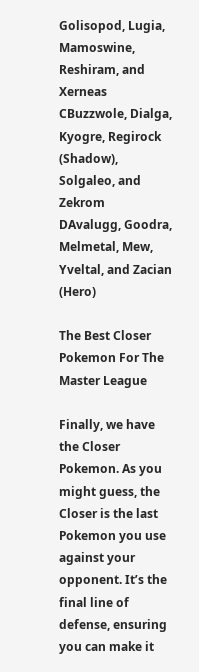Golisopod, Lugia, Mamoswine, Reshiram, and Xerneas
CBuzzwole, Dialga, Kyogre, Regirock (Shadow), Solgaleo, and Zekrom
DAvalugg, Goodra, Melmetal, Mew, Yveltal, and Zacian (Hero)

The Best Closer Pokemon For The Master League

Finally, we have the Closer Pokemon. As you might guess, the Closer is the last Pokemon you use against your opponent. It’s the final line of defense, ensuring you can make it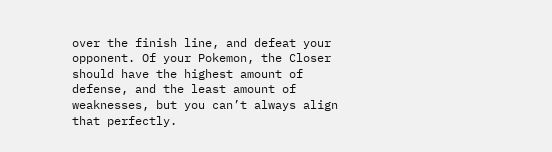over the finish line, and defeat your opponent. Of your Pokemon, the Closer should have the highest amount of defense, and the least amount of weaknesses, but you can’t always align that perfectly.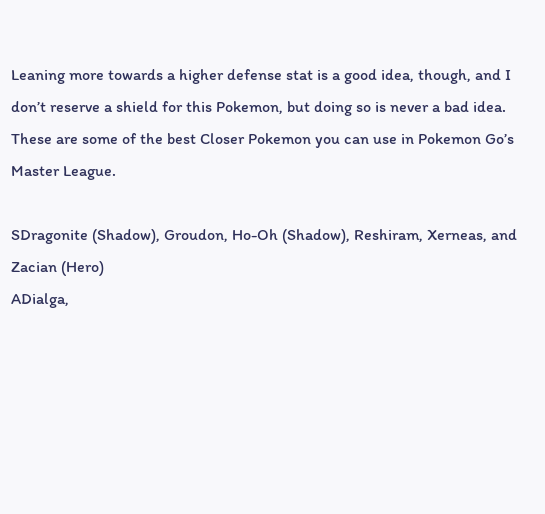Leaning more towards a higher defense stat is a good idea, though, and I don’t reserve a shield for this Pokemon, but doing so is never a bad idea. These are some of the best Closer Pokemon you can use in Pokemon Go’s Master League.

SDragonite (Shadow), Groudon, Ho-Oh (Shadow), Reshiram, Xerneas, and Zacian (Hero)
ADialga,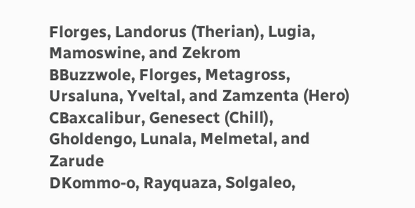Florges, Landorus (Therian), Lugia, Mamoswine, and Zekrom
BBuzzwole, Florges, Metagross, Ursaluna, Yveltal, and Zamzenta (Hero)
CBaxcalibur, Genesect (Chill), Gholdengo, Lunala, Melmetal, and Zarude
DKommo-o, Rayquaza, Solgaleo,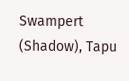Swampert (Shadow), Tapu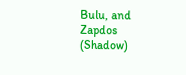Bulu, and Zapdos (Shadow)